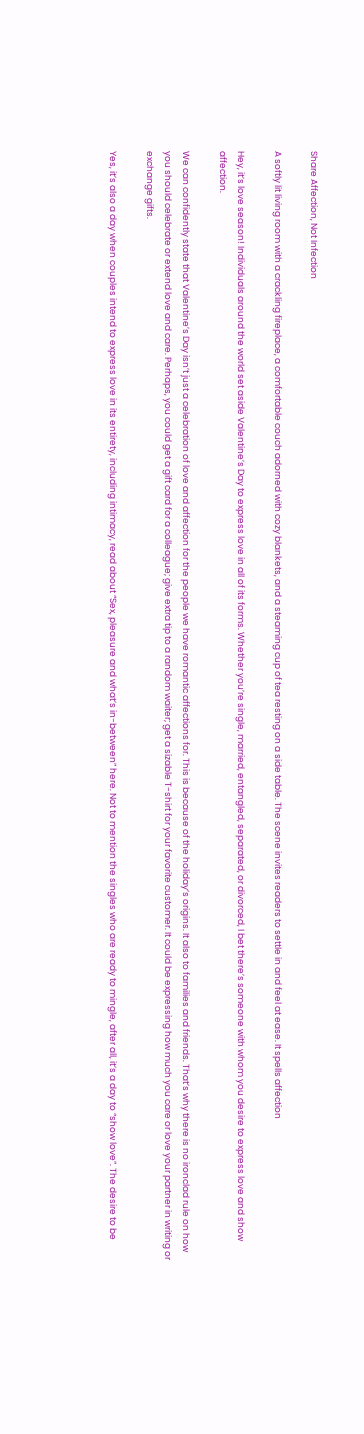Share Affection, Not Infection

A softly lit living room with a crackling fireplace, a comfortable couch adorned with cozy blankets, and a steaming cup of tea resting on a side table. The scene invites readers to settle in and feel at ease. It spells affection

Hey, it’s love season! Individuals around the world set aside Valentine’s Day to express love in all of its forms. Whether you’re single, married, entangled, separated, or divorced, I bet there’s someone with whom you desire to express love and show affection.

We can confidently state that Valentine’s Day isn’t just a celebration of love and affection for the people we have romantic affections for. This is because of the holiday’s origins. It also to families and friends. That’s why there is no ironclad rule on how you should celebrate or extend love and care. Perhaps, you could get a gift card for a colleague; give extra tip to a random waiter; get a sizable T-shirt for your favorite customer. It could be expressing how much you care or love your partner in writing or exchange gifts.

Yes, it’s also a day when couples intend to express love in its entirety, including intimacy, read about “Sex, pleasure and what’s in-between” here. Not to mention the singles who are ready to mingle, after all, it’s a day to “show love”. The desire to be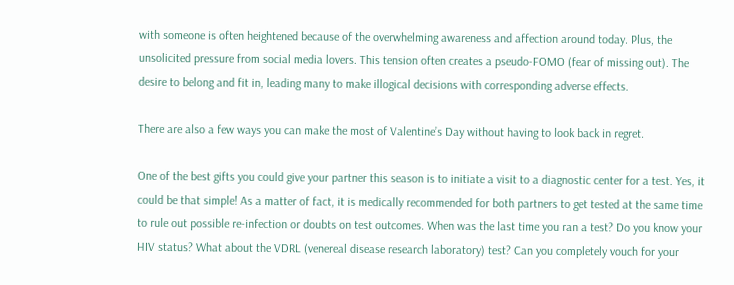with someone is often heightened because of the overwhelming awareness and affection around today. Plus, the unsolicited pressure from social media lovers. This tension often creates a pseudo-FOMO (fear of missing out). The desire to belong and fit in, leading many to make illogical decisions with corresponding adverse effects.

There are also a few ways you can make the most of Valentine’s Day without having to look back in regret.

One of the best gifts you could give your partner this season is to initiate a visit to a diagnostic center for a test. Yes, it could be that simple! As a matter of fact, it is medically recommended for both partners to get tested at the same time to rule out possible re-infection or doubts on test outcomes. When was the last time you ran a test? Do you know your HIV status? What about the VDRL (venereal disease research laboratory) test? Can you completely vouch for your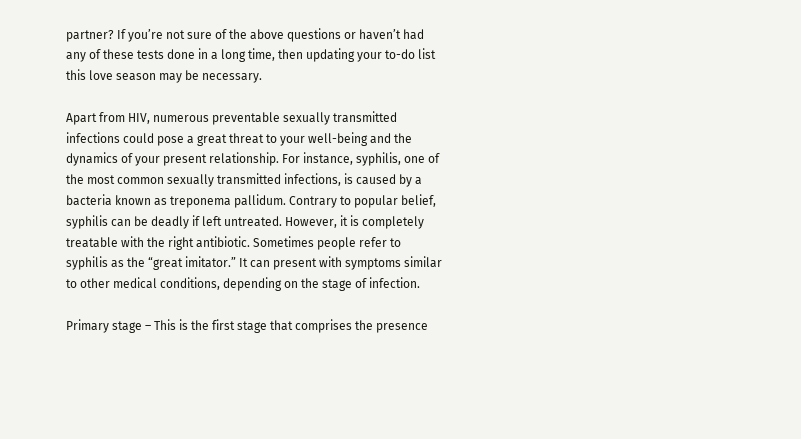partner? If you’re not sure of the above questions or haven’t had any of these tests done in a long time, then updating your to-do list this love season may be necessary.

Apart from HIV, numerous preventable sexually transmitted infections could pose a great threat to your well-being and the dynamics of your present relationship. For instance, syphilis, one of the most common sexually transmitted infections, is caused by a bacteria known as treponema pallidum. Contrary to popular belief, syphilis can be deadly if left untreated. However, it is completely treatable with the right antibiotic. Sometimes people refer to syphilis as the “great imitator.” It can present with symptoms similar to other medical conditions, depending on the stage of infection.

Primary stage – This is the first stage that comprises the presence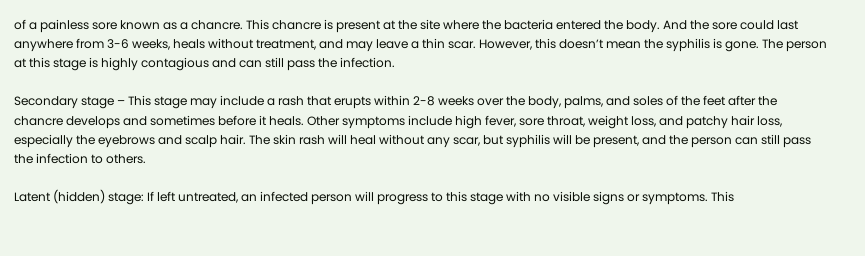of a painless sore known as a chancre. This chancre is present at the site where the bacteria entered the body. And the sore could last anywhere from 3-6 weeks, heals without treatment, and may leave a thin scar. However, this doesn’t mean the syphilis is gone. The person at this stage is highly contagious and can still pass the infection.

Secondary stage – This stage may include a rash that erupts within 2-8 weeks over the body, palms, and soles of the feet after the chancre develops and sometimes before it heals. Other symptoms include high fever, sore throat, weight loss, and patchy hair loss, especially the eyebrows and scalp hair. The skin rash will heal without any scar, but syphilis will be present, and the person can still pass the infection to others.

Latent (hidden) stage: If left untreated, an infected person will progress to this stage with no visible signs or symptoms. This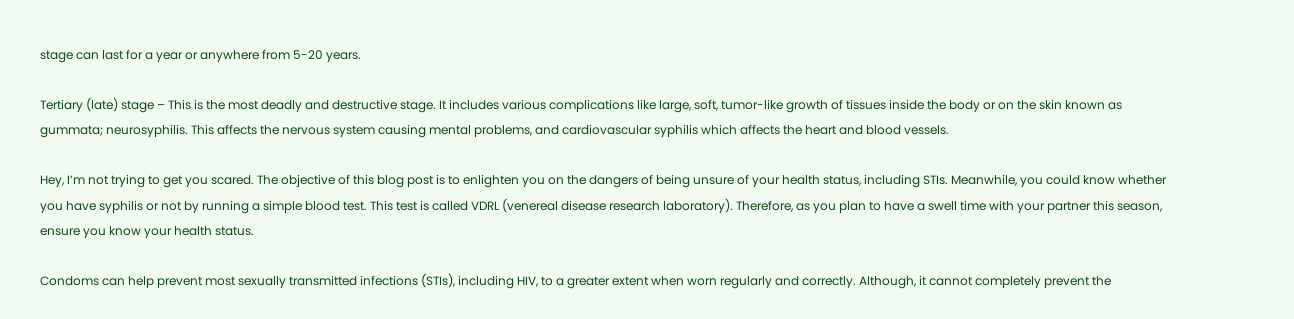stage can last for a year or anywhere from 5-20 years.

Tertiary (late) stage – This is the most deadly and destructive stage. It includes various complications like large, soft, tumor-like growth of tissues inside the body or on the skin known as gummata; neurosyphilis. This affects the nervous system causing mental problems, and cardiovascular syphilis which affects the heart and blood vessels.

Hey, I’m not trying to get you scared. The objective of this blog post is to enlighten you on the dangers of being unsure of your health status, including STIs. Meanwhile, you could know whether you have syphilis or not by running a simple blood test. This test is called VDRL (venereal disease research laboratory). Therefore, as you plan to have a swell time with your partner this season, ensure you know your health status.

Condoms can help prevent most sexually transmitted infections (STIs), including HIV, to a greater extent when worn regularly and correctly. Although, it cannot completely prevent the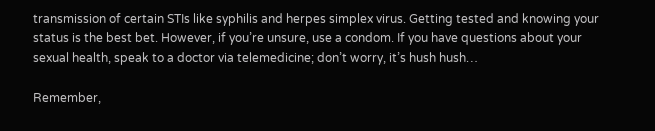transmission of certain STIs like syphilis and herpes simplex virus. Getting tested and knowing your status is the best bet. However, if you’re unsure, use a condom. If you have questions about your sexual health, speak to a doctor via telemedicine; don’t worry, it’s hush hush…

Remember,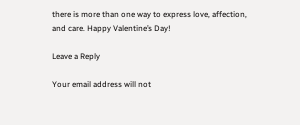there is more than one way to express love, affection, and care. Happy Valentine’s Day!

Leave a Reply

Your email address will not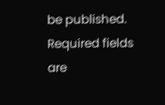be published. Required fields are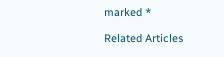marked *

Related Articles